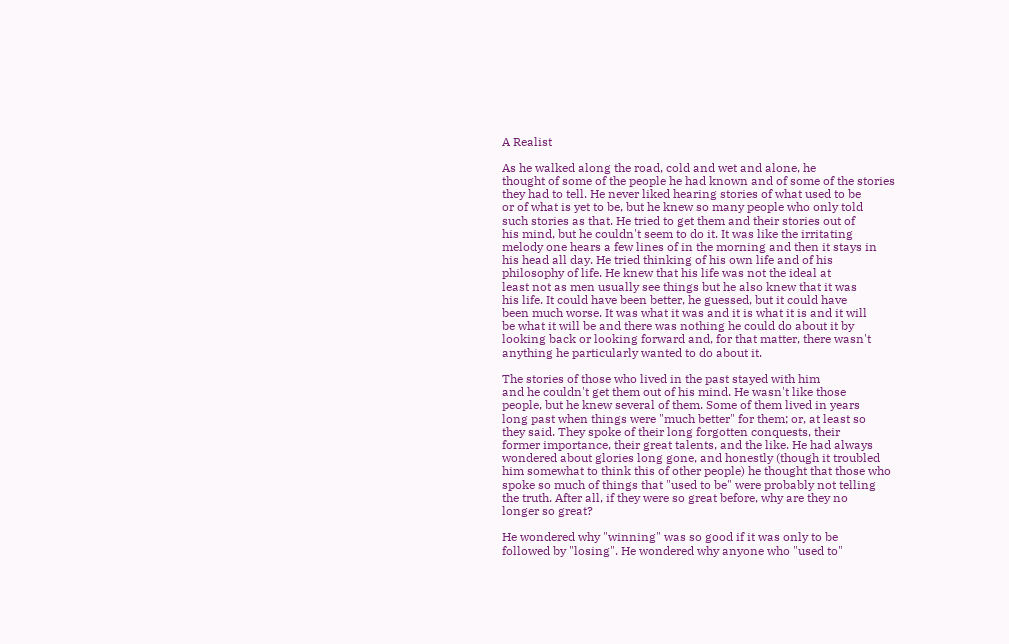A Realist

As he walked along the road, cold and wet and alone, he
thought of some of the people he had known and of some of the stories
they had to tell. He never liked hearing stories of what used to be
or of what is yet to be, but he knew so many people who only told
such stories as that. He tried to get them and their stories out of
his mind, but he couldn't seem to do it. It was like the irritating
melody one hears a few lines of in the morning and then it stays in
his head all day. He tried thinking of his own life and of his
philosophy of life. He knew that his life was not the ideal at
least not as men usually see things but he also knew that it was
his life. It could have been better, he guessed, but it could have
been much worse. It was what it was and it is what it is and it will
be what it will be and there was nothing he could do about it by
looking back or looking forward and, for that matter, there wasn't
anything he particularly wanted to do about it.

The stories of those who lived in the past stayed with him
and he couldn't get them out of his mind. He wasn't like those
people, but he knew several of them. Some of them lived in years
long past when things were "much better" for them; or, at least so
they said. They spoke of their long forgotten conquests, their
former importance, their great talents, and the like. He had always
wondered about glories long gone, and honestly (though it troubled
him somewhat to think this of other people) he thought that those who
spoke so much of things that "used to be" were probably not telling
the truth. After all, if they were so great before, why are they no
longer so great?

He wondered why "winning" was so good if it was only to be
followed by "losing". He wondered why anyone who "used to"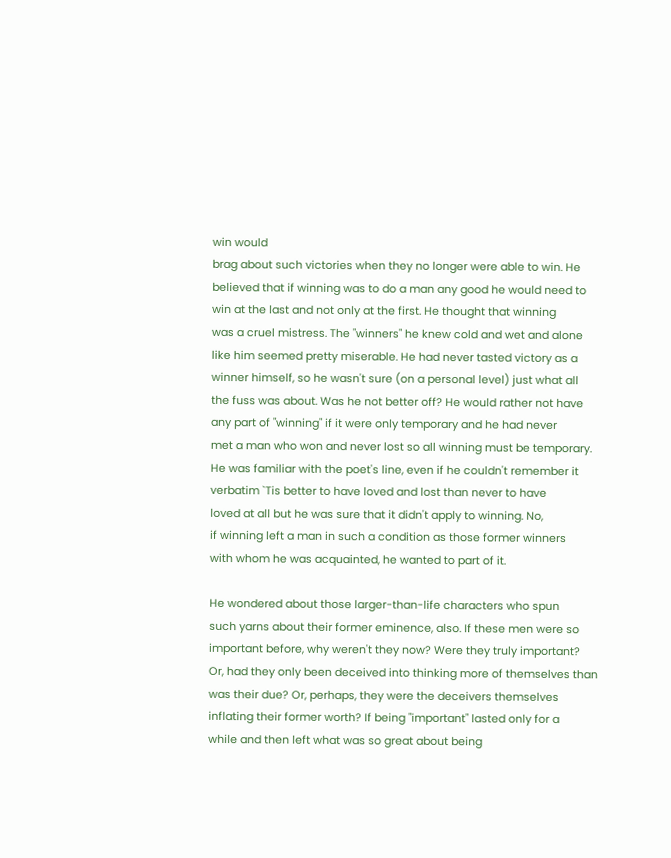win would
brag about such victories when they no longer were able to win. He
believed that if winning was to do a man any good he would need to
win at the last and not only at the first. He thought that winning
was a cruel mistress. The "winners" he knew cold and wet and alone
like him seemed pretty miserable. He had never tasted victory as a
winner himself, so he wasn't sure (on a personal level) just what all
the fuss was about. Was he not better off? He would rather not have
any part of "winning" if it were only temporary and he had never
met a man who won and never lost so all winning must be temporary.
He was familiar with the poet's line, even if he couldn't remember it
verbatim `Tis better to have loved and lost than never to have
loved at all but he was sure that it didn't apply to winning. No,
if winning left a man in such a condition as those former winners
with whom he was acquainted, he wanted to part of it.

He wondered about those larger-than-life characters who spun
such yarns about their former eminence, also. If these men were so
important before, why weren't they now? Were they truly important?
Or, had they only been deceived into thinking more of themselves than
was their due? Or, perhaps, they were the deceivers themselves
inflating their former worth? If being "important" lasted only for a
while and then left what was so great about being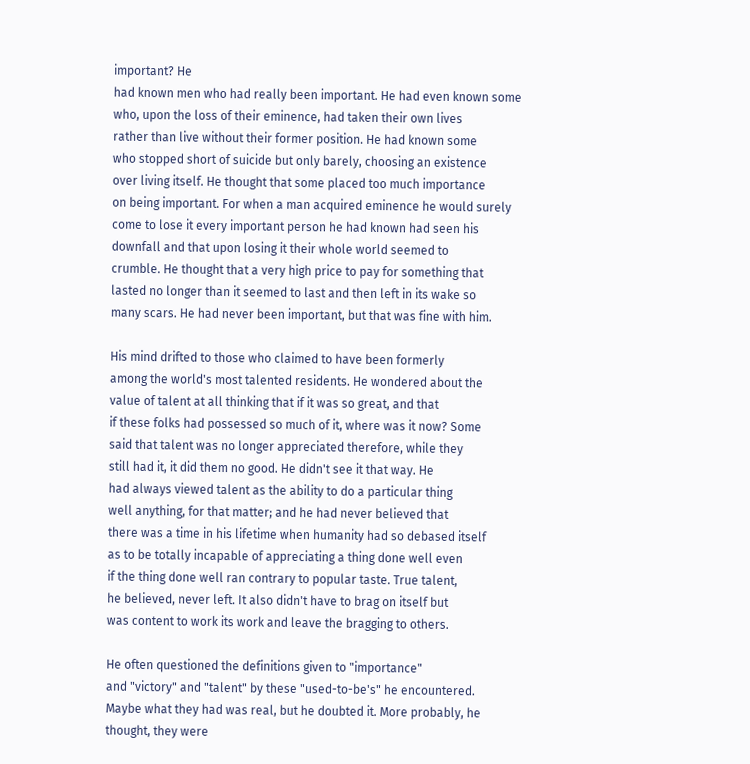important? He
had known men who had really been important. He had even known some
who, upon the loss of their eminence, had taken their own lives
rather than live without their former position. He had known some
who stopped short of suicide but only barely, choosing an existence
over living itself. He thought that some placed too much importance
on being important. For when a man acquired eminence he would surely
come to lose it every important person he had known had seen his
downfall and that upon losing it their whole world seemed to
crumble. He thought that a very high price to pay for something that
lasted no longer than it seemed to last and then left in its wake so
many scars. He had never been important, but that was fine with him.

His mind drifted to those who claimed to have been formerly
among the world's most talented residents. He wondered about the
value of talent at all thinking that if it was so great, and that
if these folks had possessed so much of it, where was it now? Some
said that talent was no longer appreciated therefore, while they
still had it, it did them no good. He didn't see it that way. He
had always viewed talent as the ability to do a particular thing
well anything, for that matter; and he had never believed that
there was a time in his lifetime when humanity had so debased itself
as to be totally incapable of appreciating a thing done well even
if the thing done well ran contrary to popular taste. True talent,
he believed, never left. It also didn't have to brag on itself but
was content to work its work and leave the bragging to others.

He often questioned the definitions given to "importance"
and "victory" and "talent" by these "used-to-be's" he encountered.
Maybe what they had was real, but he doubted it. More probably, he
thought, they were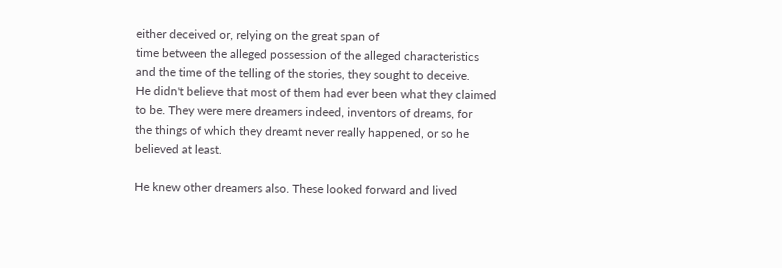either deceived or, relying on the great span of
time between the alleged possession of the alleged characteristics
and the time of the telling of the stories, they sought to deceive.
He didn't believe that most of them had ever been what they claimed
to be. They were mere dreamers indeed, inventors of dreams, for
the things of which they dreamt never really happened, or so he
believed at least.

He knew other dreamers also. These looked forward and lived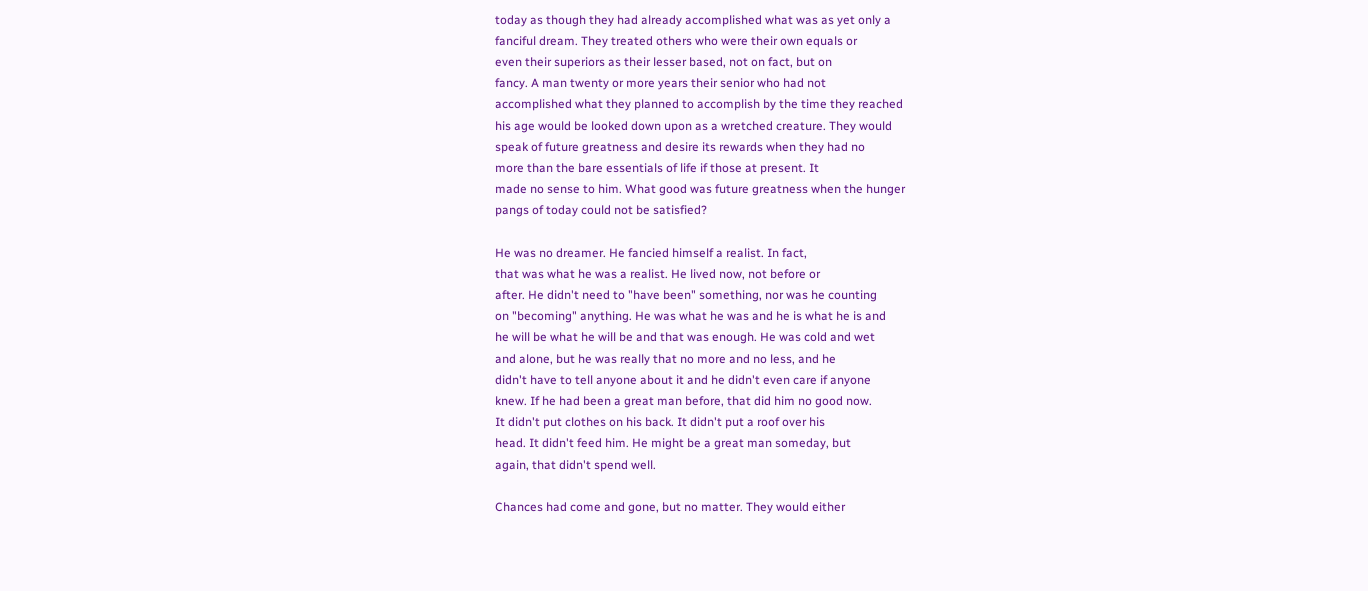today as though they had already accomplished what was as yet only a
fanciful dream. They treated others who were their own equals or
even their superiors as their lesser based, not on fact, but on
fancy. A man twenty or more years their senior who had not
accomplished what they planned to accomplish by the time they reached
his age would be looked down upon as a wretched creature. They would
speak of future greatness and desire its rewards when they had no
more than the bare essentials of life if those at present. It
made no sense to him. What good was future greatness when the hunger
pangs of today could not be satisfied?

He was no dreamer. He fancied himself a realist. In fact,
that was what he was a realist. He lived now, not before or
after. He didn't need to "have been" something, nor was he counting
on "becoming" anything. He was what he was and he is what he is and
he will be what he will be and that was enough. He was cold and wet
and alone, but he was really that no more and no less, and he
didn't have to tell anyone about it and he didn't even care if anyone
knew. If he had been a great man before, that did him no good now.
It didn't put clothes on his back. It didn't put a roof over his
head. It didn't feed him. He might be a great man someday, but
again, that didn't spend well.

Chances had come and gone, but no matter. They would either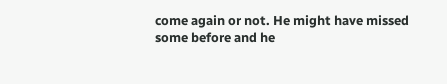come again or not. He might have missed some before and he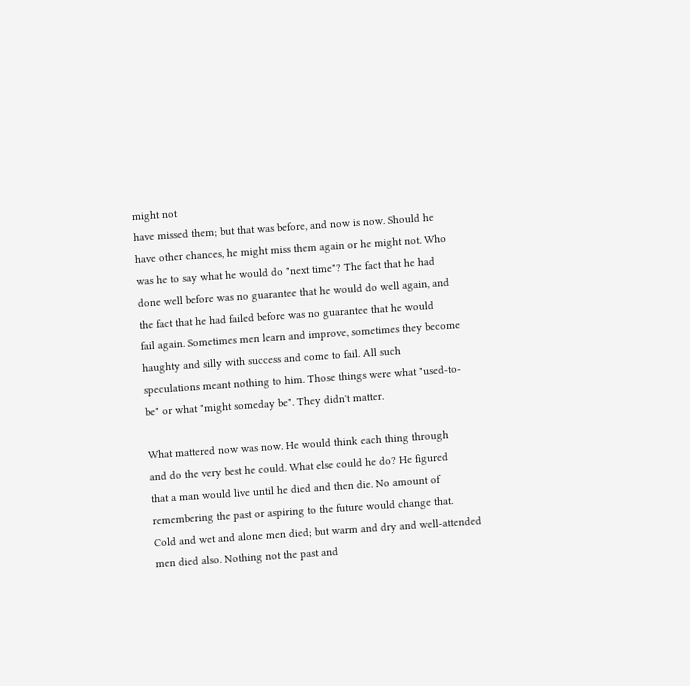might not
have missed them; but that was before, and now is now. Should he
have other chances, he might miss them again or he might not. Who
was he to say what he would do "next time"? The fact that he had
done well before was no guarantee that he would do well again, and
the fact that he had failed before was no guarantee that he would
fail again. Sometimes men learn and improve, sometimes they become
haughty and silly with success and come to fail. All such
speculations meant nothing to him. Those things were what "used-to-
be" or what "might someday be". They didn't matter.

What mattered now was now. He would think each thing through
and do the very best he could. What else could he do? He figured
that a man would live until he died and then die. No amount of
remembering the past or aspiring to the future would change that.
Cold and wet and alone men died; but warm and dry and well-attended
men died also. Nothing not the past and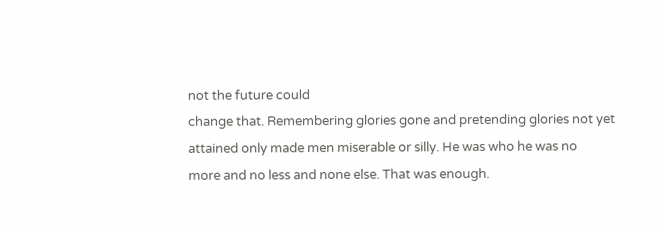not the future could
change that. Remembering glories gone and pretending glories not yet
attained only made men miserable or silly. He was who he was no
more and no less and none else. That was enough.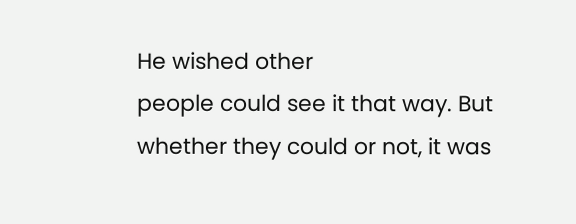He wished other
people could see it that way. But whether they could or not, it was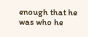enough that he was who he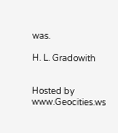was.

H. L. Gradowith


Hosted by www.Geocities.ws